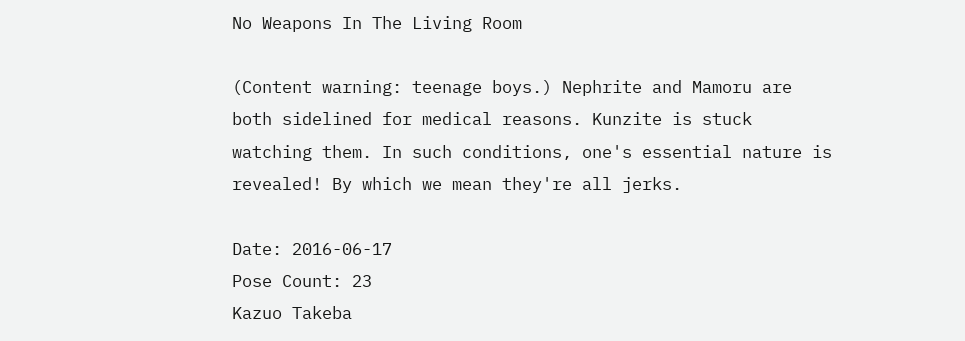No Weapons In The Living Room

(Content warning: teenage boys.) Nephrite and Mamoru are both sidelined for medical reasons. Kunzite is stuck watching them. In such conditions, one's essential nature is revealed! By which we mean they're all jerks.

Date: 2016-06-17
Pose Count: 23
Kazuo Takeba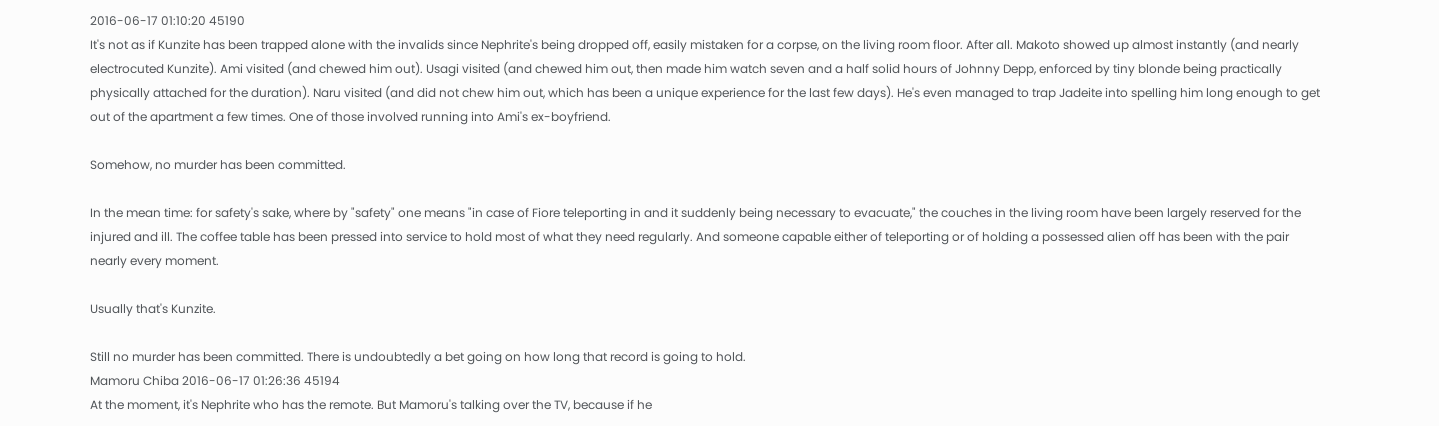2016-06-17 01:10:20 45190
It's not as if Kunzite has been trapped alone with the invalids since Nephrite's being dropped off, easily mistaken for a corpse, on the living room floor. After all. Makoto showed up almost instantly (and nearly electrocuted Kunzite). Ami visited (and chewed him out). Usagi visited (and chewed him out, then made him watch seven and a half solid hours of Johnny Depp, enforced by tiny blonde being practically physically attached for the duration). Naru visited (and did not chew him out, which has been a unique experience for the last few days). He's even managed to trap Jadeite into spelling him long enough to get out of the apartment a few times. One of those involved running into Ami's ex-boyfriend.

Somehow, no murder has been committed.

In the mean time: for safety's sake, where by "safety" one means "in case of Fiore teleporting in and it suddenly being necessary to evacuate," the couches in the living room have been largely reserved for the injured and ill. The coffee table has been pressed into service to hold most of what they need regularly. And someone capable either of teleporting or of holding a possessed alien off has been with the pair nearly every moment.

Usually that's Kunzite.

Still no murder has been committed. There is undoubtedly a bet going on how long that record is going to hold.
Mamoru Chiba 2016-06-17 01:26:36 45194
At the moment, it's Nephrite who has the remote. But Mamoru's talking over the TV, because if he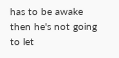has to be awake then he's not going to let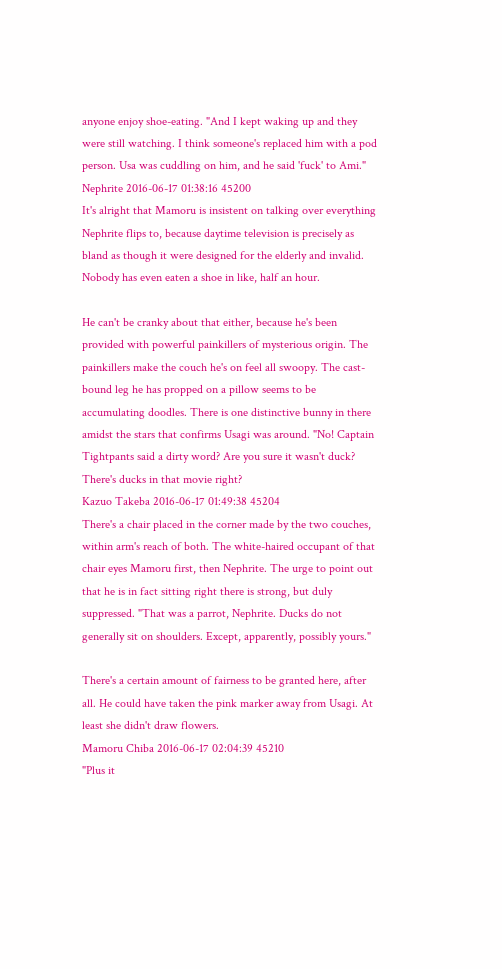anyone enjoy shoe-eating. "And I kept waking up and they were still watching. I think someone's replaced him with a pod person. Usa was cuddling on him, and he said 'fuck' to Ami."
Nephrite 2016-06-17 01:38:16 45200
It's alright that Mamoru is insistent on talking over everything Nephrite flips to, because daytime television is precisely as bland as though it were designed for the elderly and invalid. Nobody has even eaten a shoe in like, half an hour.

He can't be cranky about that either, because he's been provided with powerful painkillers of mysterious origin. The painkillers make the couch he's on feel all swoopy. The cast-bound leg he has propped on a pillow seems to be accumulating doodles. There is one distinctive bunny in there amidst the stars that confirms Usagi was around. "No! Captain Tightpants said a dirty word? Are you sure it wasn't duck? There's ducks in that movie right?
Kazuo Takeba 2016-06-17 01:49:38 45204
There's a chair placed in the corner made by the two couches, within arm's reach of both. The white-haired occupant of that chair eyes Mamoru first, then Nephrite. The urge to point out that he is in fact sitting right there is strong, but duly suppressed. "That was a parrot, Nephrite. Ducks do not generally sit on shoulders. Except, apparently, possibly yours."

There's a certain amount of fairness to be granted here, after all. He could have taken the pink marker away from Usagi. At least she didn't draw flowers.
Mamoru Chiba 2016-06-17 02:04:39 45210
"Plus it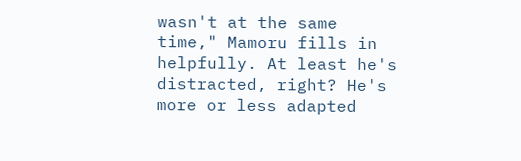wasn't at the same time," Mamoru fills in helpfully. At least he's distracted, right? He's more or less adapted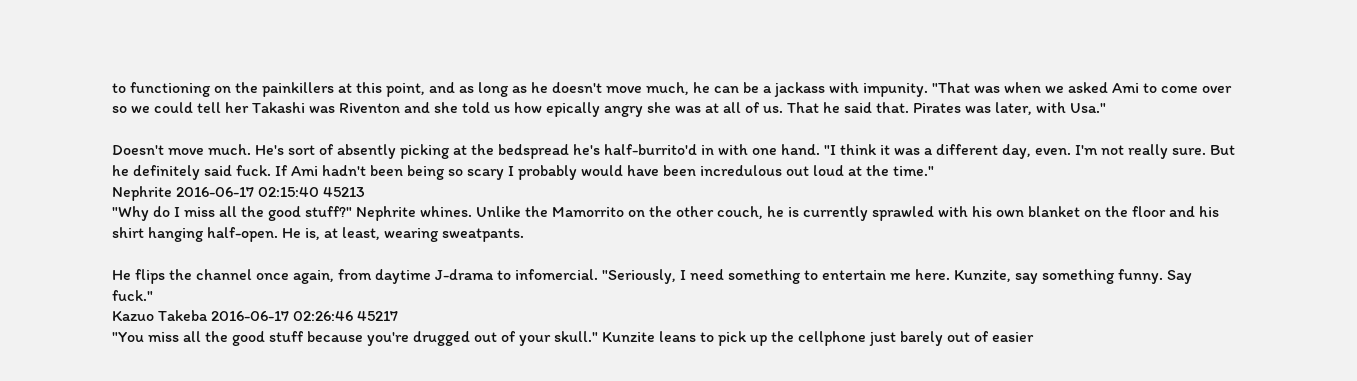to functioning on the painkillers at this point, and as long as he doesn't move much, he can be a jackass with impunity. "That was when we asked Ami to come over so we could tell her Takashi was Riventon and she told us how epically angry she was at all of us. That he said that. Pirates was later, with Usa."

Doesn't move much. He's sort of absently picking at the bedspread he's half-burrito'd in with one hand. "I think it was a different day, even. I'm not really sure. But he definitely said fuck. If Ami hadn't been being so scary I probably would have been incredulous out loud at the time."
Nephrite 2016-06-17 02:15:40 45213
"Why do I miss all the good stuff?" Nephrite whines. Unlike the Mamorrito on the other couch, he is currently sprawled with his own blanket on the floor and his shirt hanging half-open. He is, at least, wearing sweatpants.

He flips the channel once again, from daytime J-drama to infomercial. "Seriously, I need something to entertain me here. Kunzite, say something funny. Say fuck."
Kazuo Takeba 2016-06-17 02:26:46 45217
"You miss all the good stuff because you're drugged out of your skull." Kunzite leans to pick up the cellphone just barely out of easier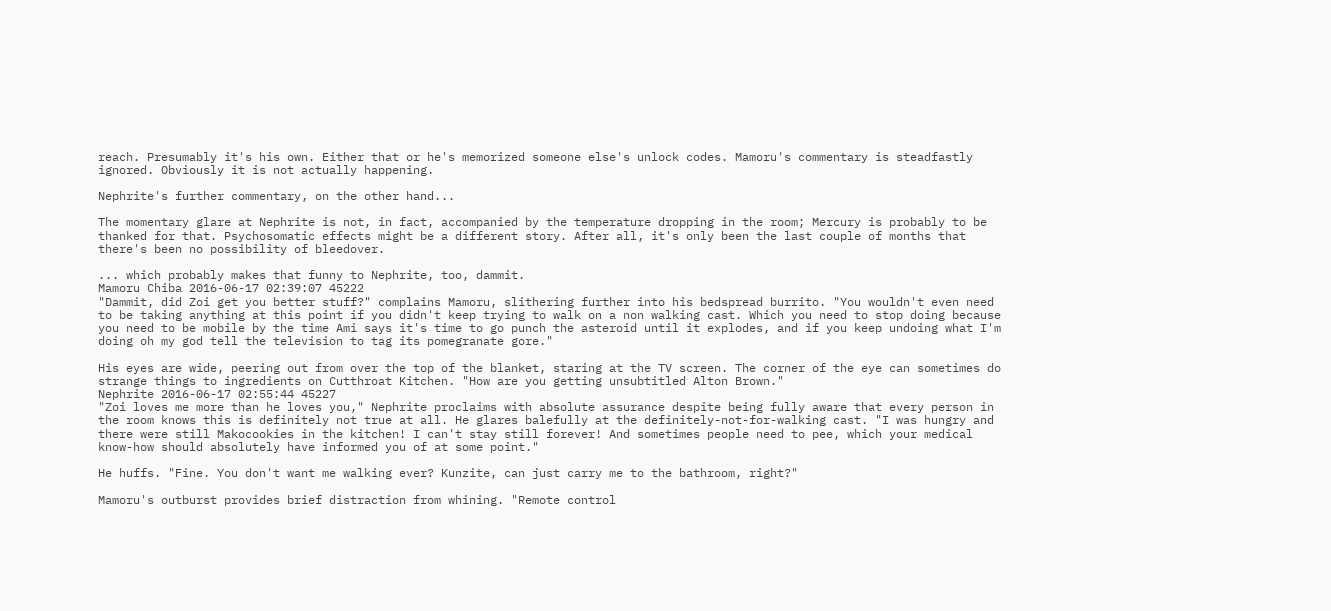reach. Presumably it's his own. Either that or he's memorized someone else's unlock codes. Mamoru's commentary is steadfastly ignored. Obviously it is not actually happening.

Nephrite's further commentary, on the other hand...

The momentary glare at Nephrite is not, in fact, accompanied by the temperature dropping in the room; Mercury is probably to be thanked for that. Psychosomatic effects might be a different story. After all, it's only been the last couple of months that there's been no possibility of bleedover.

... which probably makes that funny to Nephrite, too, dammit.
Mamoru Chiba 2016-06-17 02:39:07 45222
"Dammit, did Zoi get you better stuff?" complains Mamoru, slithering further into his bedspread burrito. "You wouldn't even need to be taking anything at this point if you didn't keep trying to walk on a non walking cast. Which you need to stop doing because you need to be mobile by the time Ami says it's time to go punch the asteroid until it explodes, and if you keep undoing what I'm doing oh my god tell the television to tag its pomegranate gore."

His eyes are wide, peering out from over the top of the blanket, staring at the TV screen. The corner of the eye can sometimes do strange things to ingredients on Cutthroat Kitchen. "How are you getting unsubtitled Alton Brown."
Nephrite 2016-06-17 02:55:44 45227
"Zoi loves me more than he loves you," Nephrite proclaims with absolute assurance despite being fully aware that every person in the room knows this is definitely not true at all. He glares balefully at the definitely-not-for-walking cast. "I was hungry and there were still Makocookies in the kitchen! I can't stay still forever! And sometimes people need to pee, which your medical know-how should absolutely have informed you of at some point."

He huffs. "Fine. You don't want me walking ever? Kunzite, can just carry me to the bathroom, right?"

Mamoru's outburst provides brief distraction from whining. "Remote control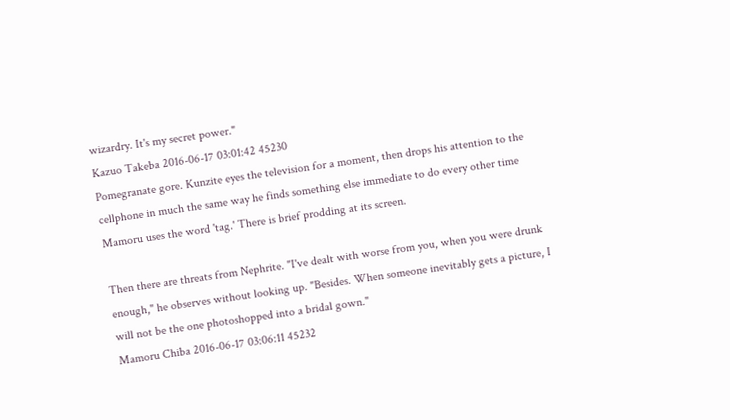wizardry. It's my secret power."
Kazuo Takeba 2016-06-17 03:01:42 45230
Pomegranate gore. Kunzite eyes the television for a moment, then drops his attention to the cellphone in much the same way he finds something else immediate to do every other time Mamoru uses the word 'tag.' There is brief prodding at its screen.

Then there are threats from Nephrite. "I've dealt with worse from you, when you were drunk enough," he observes without looking up. "Besides. When someone inevitably gets a picture, I will not be the one photoshopped into a bridal gown."
Mamoru Chiba 2016-06-17 03:06:11 45232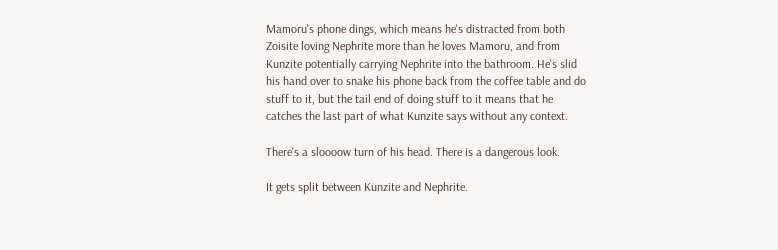Mamoru's phone dings, which means he's distracted from both Zoisite loving Nephrite more than he loves Mamoru, and from Kunzite potentially carrying Nephrite into the bathroom. He's slid his hand over to snake his phone back from the coffee table and do stuff to it, but the tail end of doing stuff to it means that he catches the last part of what Kunzite says without any context.

There's a sloooow turn of his head. There is a dangerous look.

It gets split between Kunzite and Nephrite.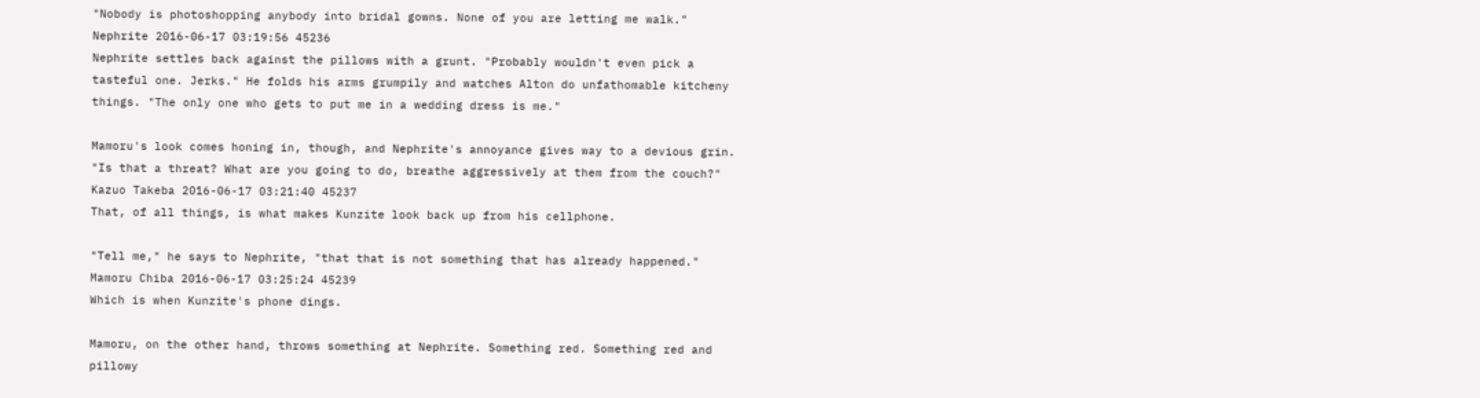"Nobody is photoshopping anybody into bridal gowns. None of you are letting me walk."
Nephrite 2016-06-17 03:19:56 45236
Nephrite settles back against the pillows with a grunt. "Probably wouldn't even pick a tasteful one. Jerks." He folds his arms grumpily and watches Alton do unfathomable kitcheny things. "The only one who gets to put me in a wedding dress is me."

Mamoru's look comes honing in, though, and Nephrite's annoyance gives way to a devious grin. "Is that a threat? What are you going to do, breathe aggressively at them from the couch?"
Kazuo Takeba 2016-06-17 03:21:40 45237
That, of all things, is what makes Kunzite look back up from his cellphone.

"Tell me," he says to Nephrite, "that that is not something that has already happened."
Mamoru Chiba 2016-06-17 03:25:24 45239
Which is when Kunzite's phone dings.

Mamoru, on the other hand, throws something at Nephrite. Something red. Something red and pillowy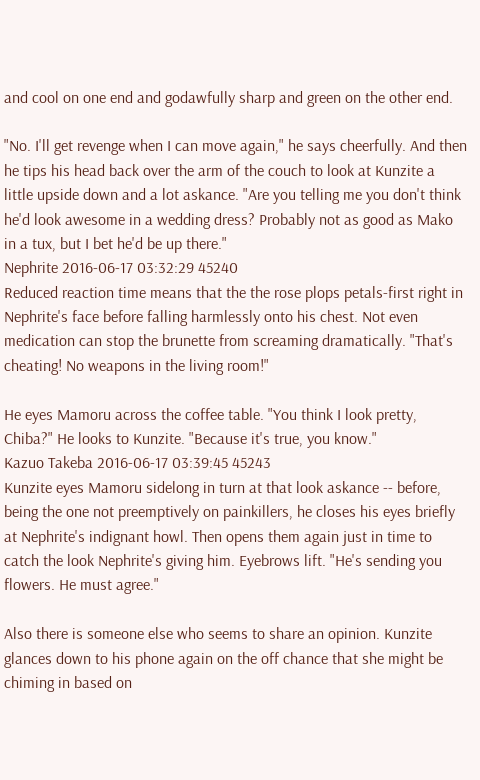and cool on one end and godawfully sharp and green on the other end.

"No. I'll get revenge when I can move again," he says cheerfully. And then he tips his head back over the arm of the couch to look at Kunzite a little upside down and a lot askance. "Are you telling me you don't think he'd look awesome in a wedding dress? Probably not as good as Mako in a tux, but I bet he'd be up there."
Nephrite 2016-06-17 03:32:29 45240
Reduced reaction time means that the the rose plops petals-first right in Nephrite's face before falling harmlessly onto his chest. Not even medication can stop the brunette from screaming dramatically. "That's cheating! No weapons in the living room!"

He eyes Mamoru across the coffee table. "You think I look pretty, Chiba?" He looks to Kunzite. "Because it's true, you know."
Kazuo Takeba 2016-06-17 03:39:45 45243
Kunzite eyes Mamoru sidelong in turn at that look askance -- before, being the one not preemptively on painkillers, he closes his eyes briefly at Nephrite's indignant howl. Then opens them again just in time to catch the look Nephrite's giving him. Eyebrows lift. "He's sending you flowers. He must agree."

Also there is someone else who seems to share an opinion. Kunzite glances down to his phone again on the off chance that she might be chiming in based on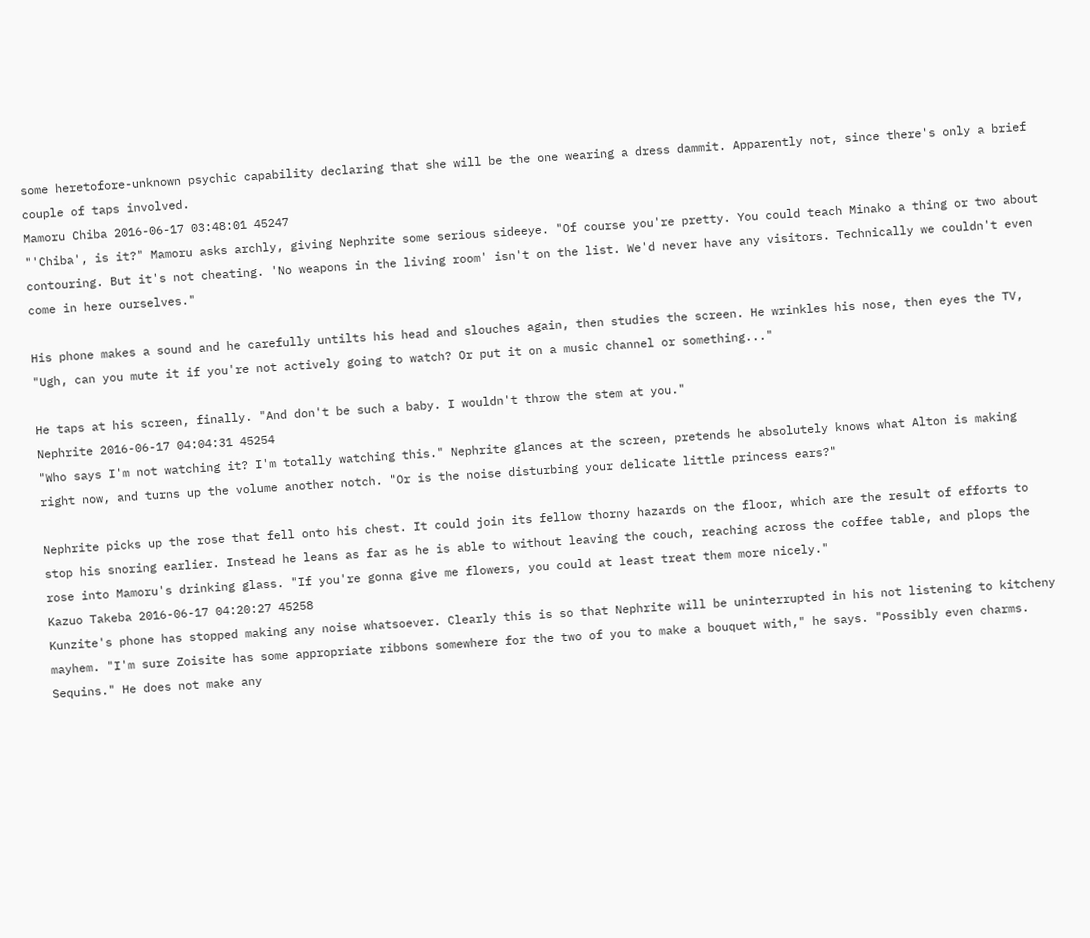some heretofore-unknown psychic capability declaring that she will be the one wearing a dress dammit. Apparently not, since there's only a brief couple of taps involved.
Mamoru Chiba 2016-06-17 03:48:01 45247
"'Chiba', is it?" Mamoru asks archly, giving Nephrite some serious sideeye. "Of course you're pretty. You could teach Minako a thing or two about contouring. But it's not cheating. 'No weapons in the living room' isn't on the list. We'd never have any visitors. Technically we couldn't even come in here ourselves."

His phone makes a sound and he carefully untilts his head and slouches again, then studies the screen. He wrinkles his nose, then eyes the TV, "Ugh, can you mute it if you're not actively going to watch? Or put it on a music channel or something..."

He taps at his screen, finally. "And don't be such a baby. I wouldn't throw the stem at you."
Nephrite 2016-06-17 04:04:31 45254
"Who says I'm not watching it? I'm totally watching this." Nephrite glances at the screen, pretends he absolutely knows what Alton is making right now, and turns up the volume another notch. "Or is the noise disturbing your delicate little princess ears?"

Nephrite picks up the rose that fell onto his chest. It could join its fellow thorny hazards on the floor, which are the result of efforts to stop his snoring earlier. Instead he leans as far as he is able to without leaving the couch, reaching across the coffee table, and plops the rose into Mamoru's drinking glass. "If you're gonna give me flowers, you could at least treat them more nicely."
Kazuo Takeba 2016-06-17 04:20:27 45258
Kunzite's phone has stopped making any noise whatsoever. Clearly this is so that Nephrite will be uninterrupted in his not listening to kitcheny mayhem. "I'm sure Zoisite has some appropriate ribbons somewhere for the two of you to make a bouquet with," he says. "Possibly even charms. Sequins." He does not make any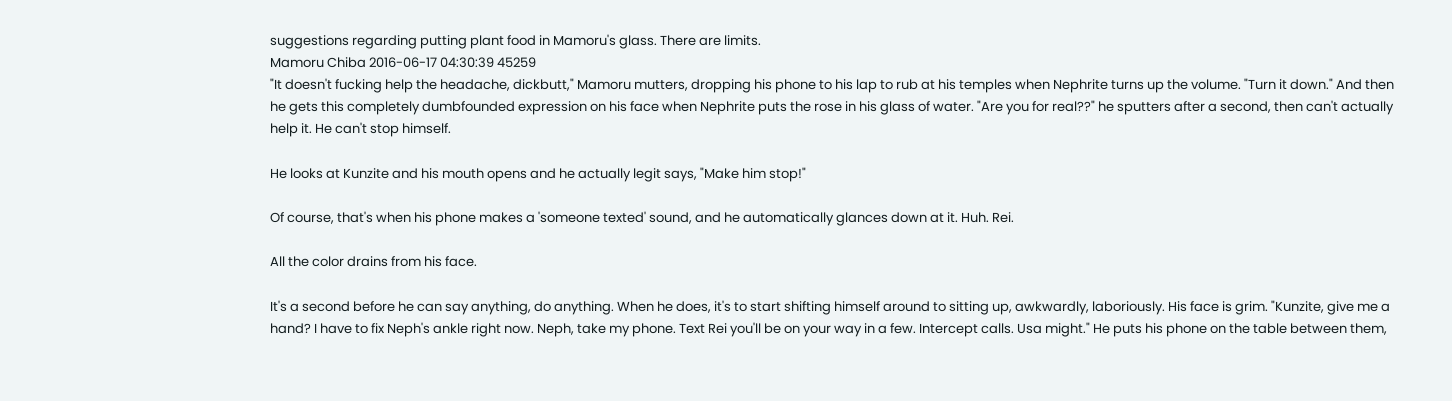suggestions regarding putting plant food in Mamoru's glass. There are limits.
Mamoru Chiba 2016-06-17 04:30:39 45259
"It doesn't fucking help the headache, dickbutt," Mamoru mutters, dropping his phone to his lap to rub at his temples when Nephrite turns up the volume. "Turn it down." And then he gets this completely dumbfounded expression on his face when Nephrite puts the rose in his glass of water. "Are you for real??" he sputters after a second, then can't actually help it. He can't stop himself.

He looks at Kunzite and his mouth opens and he actually legit says, "Make him stop!"

Of course, that's when his phone makes a 'someone texted' sound, and he automatically glances down at it. Huh. Rei.

All the color drains from his face.

It's a second before he can say anything, do anything. When he does, it's to start shifting himself around to sitting up, awkwardly, laboriously. His face is grim. "Kunzite, give me a hand? I have to fix Neph's ankle right now. Neph, take my phone. Text Rei you'll be on your way in a few. Intercept calls. Usa might." He puts his phone on the table between them,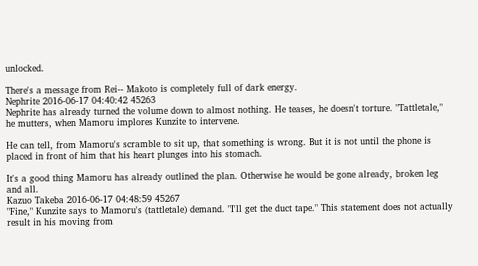unlocked.

There's a message from Rei-- Makoto is completely full of dark energy.
Nephrite 2016-06-17 04:40:42 45263
Nephrite has already turned the volume down to almost nothing. He teases, he doesn't torture. "Tattletale," he mutters, when Mamoru implores Kunzite to intervene.

He can tell, from Mamoru's scramble to sit up, that something is wrong. But it is not until the phone is placed in front of him that his heart plunges into his stomach.

It's a good thing Mamoru has already outlined the plan. Otherwise he would be gone already, broken leg and all.
Kazuo Takeba 2016-06-17 04:48:59 45267
"Fine," Kunzite says to Mamoru's (tattletale) demand. "I'll get the duct tape." This statement does not actually result in his moving from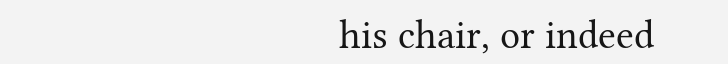his chair, or indeed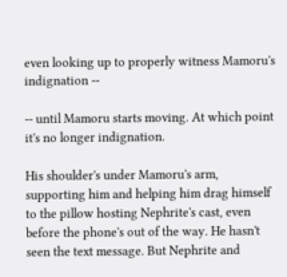even looking up to properly witness Mamoru's indignation --

-- until Mamoru starts moving. At which point it's no longer indignation.

His shoulder's under Mamoru's arm, supporting him and helping him drag himself to the pillow hosting Nephrite's cast, even before the phone's out of the way. He hasn't seen the text message. But Nephrite and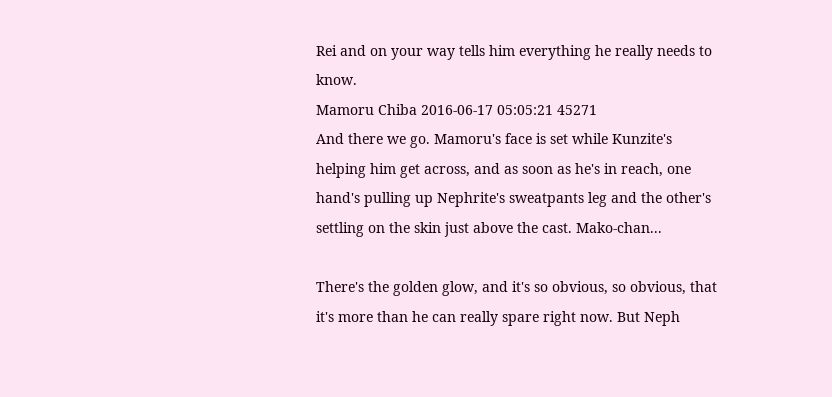Rei and on your way tells him everything he really needs to know.
Mamoru Chiba 2016-06-17 05:05:21 45271
And there we go. Mamoru's face is set while Kunzite's helping him get across, and as soon as he's in reach, one hand's pulling up Nephrite's sweatpants leg and the other's settling on the skin just above the cast. Mako-chan...

There's the golden glow, and it's so obvious, so obvious, that it's more than he can really spare right now. But Neph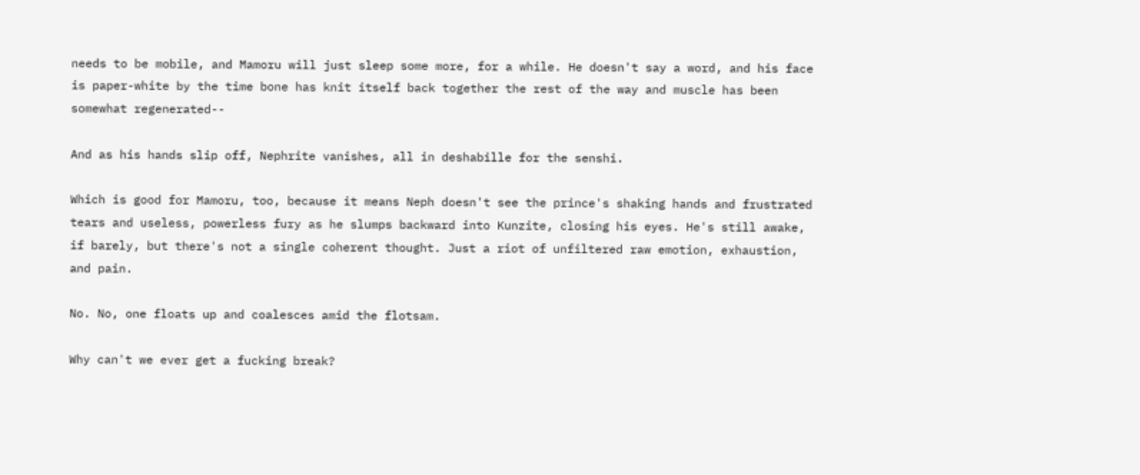needs to be mobile, and Mamoru will just sleep some more, for a while. He doesn't say a word, and his face is paper-white by the time bone has knit itself back together the rest of the way and muscle has been somewhat regenerated--

And as his hands slip off, Nephrite vanishes, all in deshabille for the senshi.

Which is good for Mamoru, too, because it means Neph doesn't see the prince's shaking hands and frustrated tears and useless, powerless fury as he slumps backward into Kunzite, closing his eyes. He's still awake, if barely, but there's not a single coherent thought. Just a riot of unfiltered raw emotion, exhaustion, and pain.

No. No, one floats up and coalesces amid the flotsam.

Why can't we ever get a fucking break?